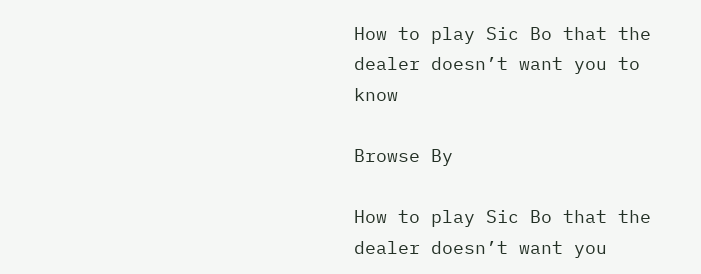How to play Sic Bo that the dealer doesn’t want you to know

Browse By

How to play Sic Bo that the dealer doesn’t want you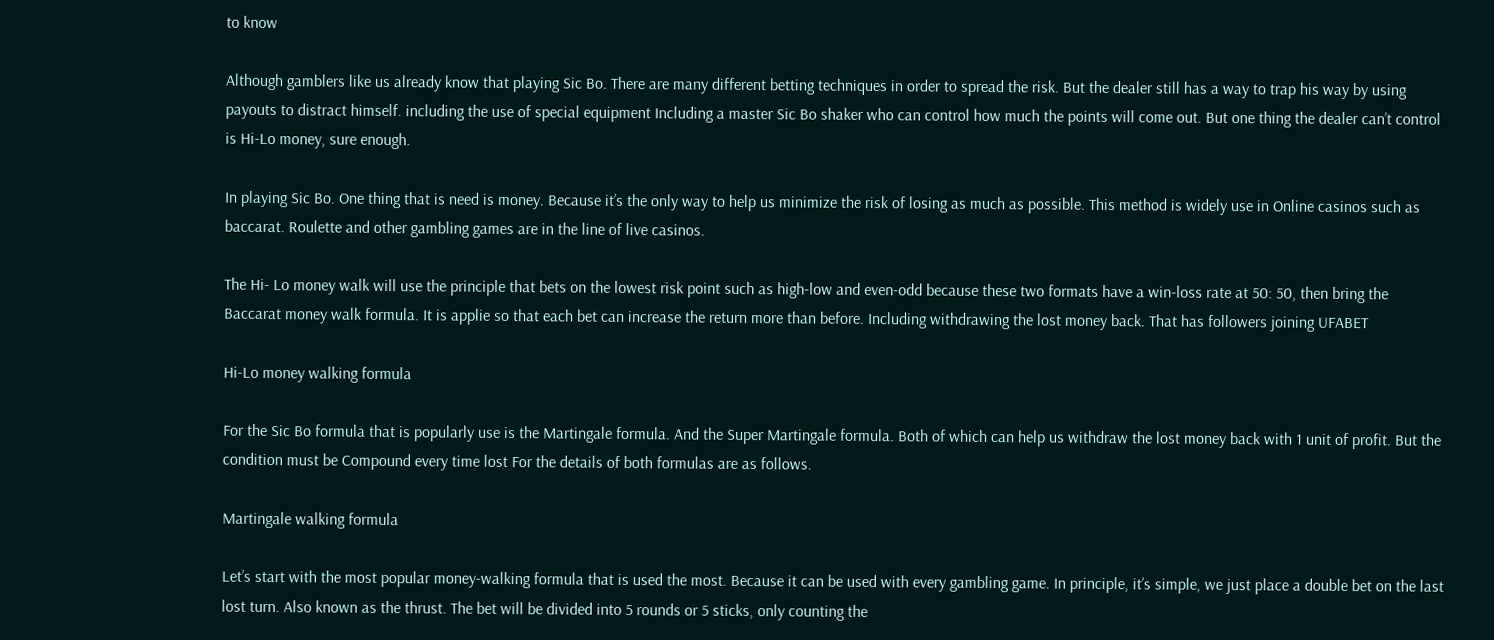to know

Although gamblers like us already know that playing Sic Bo. There are many different betting techniques in order to spread the risk. But the dealer still has a way to trap his way by using payouts to distract himself. including the use of special equipment Including a master Sic Bo shaker who can control how much the points will come out. But one thing the dealer can’t control is Hi-Lo money, sure enough.

In playing Sic Bo. One thing that is need is money. Because it’s the only way to help us minimize the risk of losing as much as possible. This method is widely use in Online casinos such as baccarat. Roulette and other gambling games are in the line of live casinos.

The Hi- Lo money walk will use the principle that bets on the lowest risk point such as high-low and even-odd because these two formats have a win-loss rate at 50: 50, then bring the Baccarat money walk formula. It is applie so that each bet can increase the return more than before. Including withdrawing the lost money back. That has followers joining UFABET

Hi-Lo money walking formula

For the Sic Bo formula that is popularly use is the Martingale formula. And the Super Martingale formula. Both of which can help us withdraw the lost money back with 1 unit of profit. But the condition must be Compound every time lost For the details of both formulas are as follows.

Martingale walking formula

Let’s start with the most popular money-walking formula that is used the most. Because it can be used with every gambling game. In principle, it’s simple, we just place a double bet on the last lost turn. Also known as the thrust. The bet will be divided into 5 rounds or 5 sticks, only counting the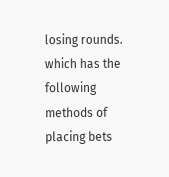losing rounds. which has the following methods of placing bets